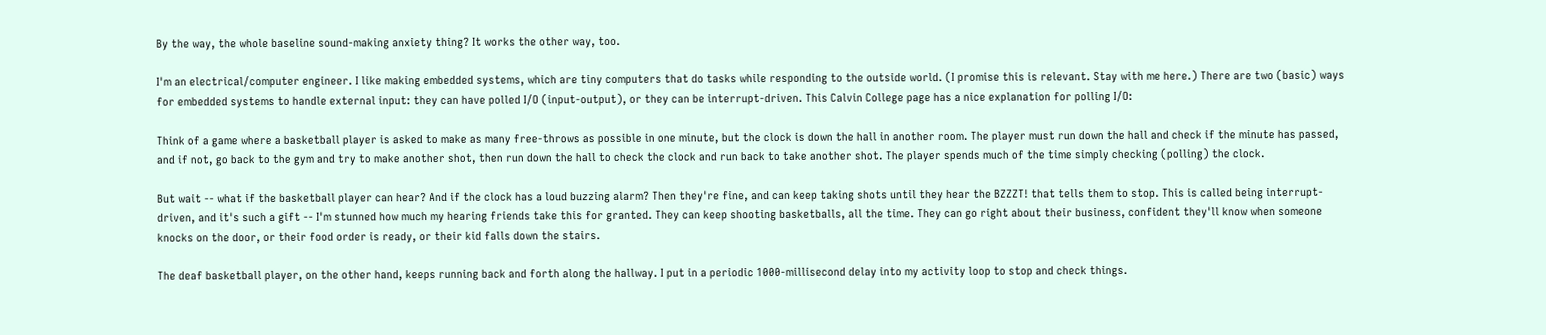By the way, the whole baseline sound-making anxiety thing? It works the other way, too.

I'm an electrical/computer engineer. I like making embedded systems, which are tiny computers that do tasks while responding to the outside world. (I promise this is relevant. Stay with me here.) There are two (basic) ways for embedded systems to handle external input: they can have polled I/O (input-output), or they can be interrupt-driven. This Calvin College page has a nice explanation for polling I/O:

Think of a game where a basketball player is asked to make as many free-throws as possible in one minute, but the clock is down the hall in another room. The player must run down the hall and check if the minute has passed, and if not, go back to the gym and try to make another shot, then run down the hall to check the clock and run back to take another shot. The player spends much of the time simply checking (polling) the clock.

But wait -- what if the basketball player can hear? And if the clock has a loud buzzing alarm? Then they're fine, and can keep taking shots until they hear the BZZZT! that tells them to stop. This is called being interrupt-driven, and it's such a gift -- I'm stunned how much my hearing friends take this for granted. They can keep shooting basketballs, all the time. They can go right about their business, confident they'll know when someone knocks on the door, or their food order is ready, or their kid falls down the stairs.

The deaf basketball player, on the other hand, keeps running back and forth along the hallway. I put in a periodic 1000-millisecond delay into my activity loop to stop and check things.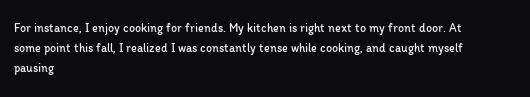For instance, I enjoy cooking for friends. My kitchen is right next to my front door. At some point this fall, I realized I was constantly tense while cooking, and caught myself pausing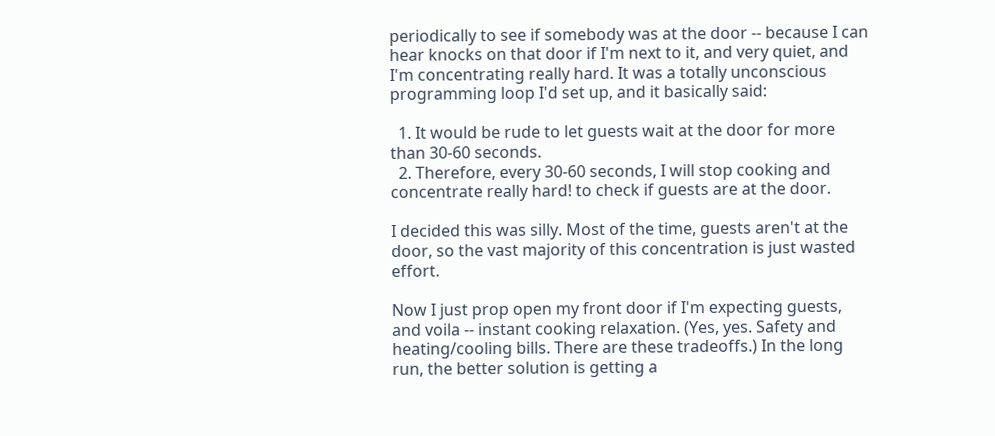periodically to see if somebody was at the door -- because I can hear knocks on that door if I'm next to it, and very quiet, and I'm concentrating really hard. It was a totally unconscious programming loop I'd set up, and it basically said:

  1. It would be rude to let guests wait at the door for more than 30-60 seconds.
  2. Therefore, every 30-60 seconds, I will stop cooking and concentrate really hard! to check if guests are at the door.

I decided this was silly. Most of the time, guests aren't at the door, so the vast majority of this concentration is just wasted effort.

Now I just prop open my front door if I'm expecting guests, and voila -- instant cooking relaxation. (Yes, yes. Safety and heating/cooling bills. There are these tradeoffs.) In the long run, the better solution is getting a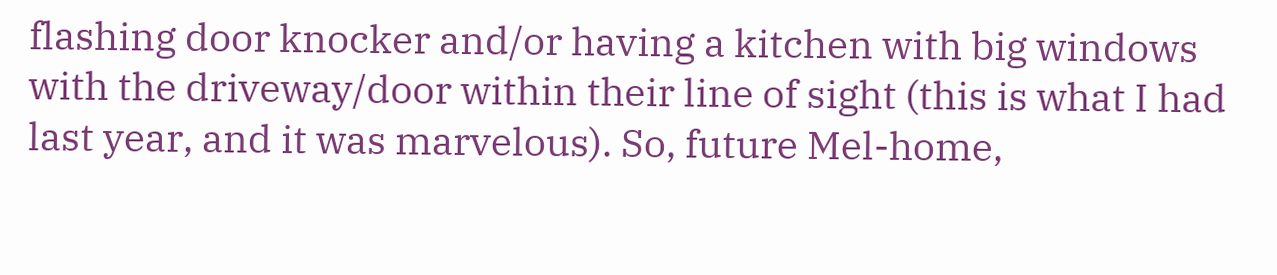flashing door knocker and/or having a kitchen with big windows with the driveway/door within their line of sight (this is what I had last year, and it was marvelous). So, future Mel-home,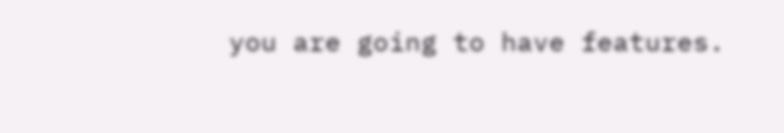you are going to have features.